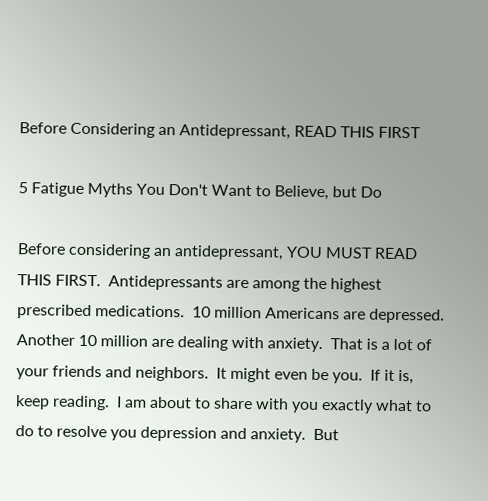Before Considering an Antidepressant, READ THIS FIRST

5 Fatigue Myths You Don't Want to Believe, but Do

Before considering an antidepressant, YOU MUST READ THIS FIRST.  Antidepressants are among the highest prescribed medications.  10 million Americans are depressed.  Another 10 million are dealing with anxiety.  That is a lot of your friends and neighbors.  It might even be you.  If it is, keep reading.  I am about to share with you exactly what to do to resolve you depression and anxiety.  But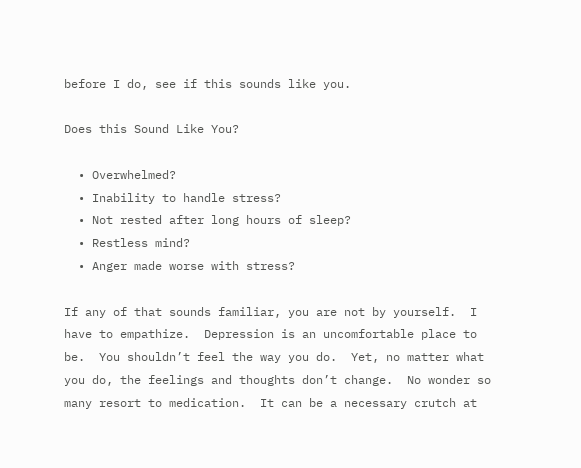before I do, see if this sounds like you.

Does this Sound Like You?

  • Overwhelmed?
  • Inability to handle stress?
  • Not rested after long hours of sleep?
  • Restless mind?
  • Anger made worse with stress?

If any of that sounds familiar, you are not by yourself.  I have to empathize.  Depression is an uncomfortable place to be.  You shouldn’t feel the way you do.  Yet, no matter what you do, the feelings and thoughts don’t change.  No wonder so many resort to medication.  It can be a necessary crutch at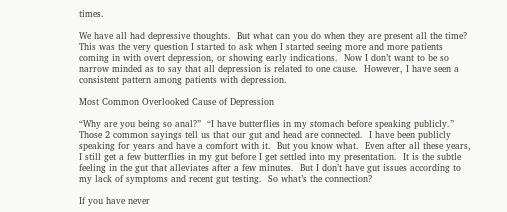times.

We have all had depressive thoughts.  But what can you do when they are present all the time?  This was the very question I started to ask when I started seeing more and more patients coming in with overt depression, or showing early indications.  Now I don’t want to be so narrow minded as to say that all depression is related to one cause.  However, I have seen a consistent pattern among patients with depression.

Most Common Overlooked Cause of Depression

“Why are you being so anal?”  “I have butterflies in my stomach before speaking publicly.”  Those 2 common sayings tell us that our gut and head are connected.  I have been publicly speaking for years and have a comfort with it.  But you know what.  Even after all these years, I still get a few butterflies in my gut before I get settled into my presentation.  It is the subtle feeling in the gut that alleviates after a few minutes.  But I don’t have gut issues according to my lack of symptoms and recent gut testing.  So what’s the connection?

If you have never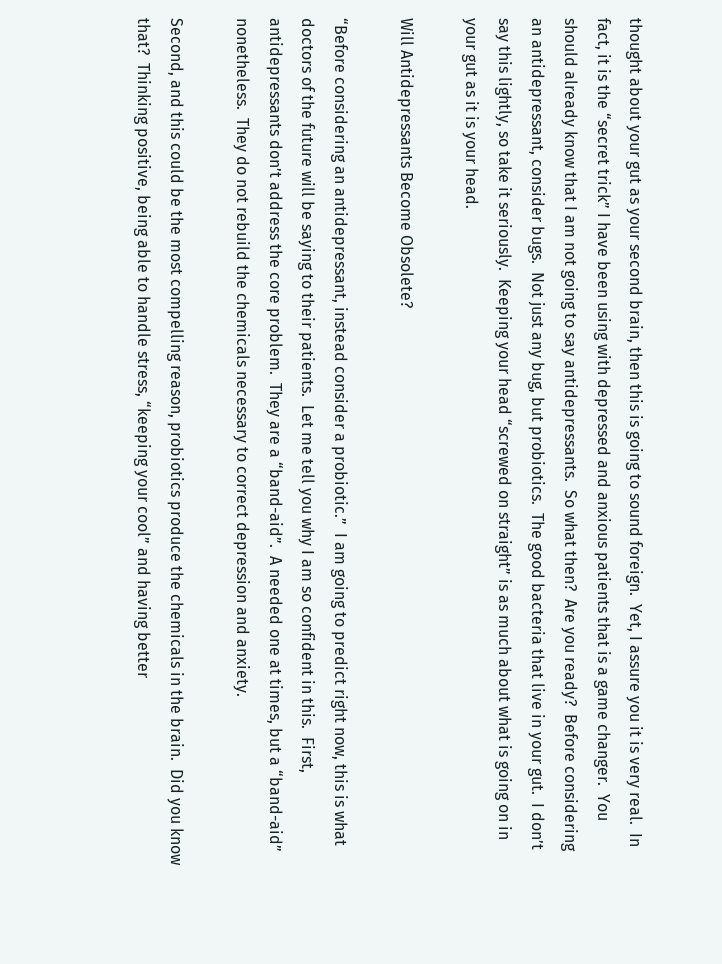thought about your gut as your second brain, then this is going to sound foreign.  Yet, I assure you it is very real.  In fact, it is the “secret trick” I have been using with depressed and anxious patients that is a game changer.  You should already know that I am not going to say antidepressants.  So what then?  Are you ready?  Before considering an antidepressant, consider bugs.  Not just any bug, but probiotics.  The good bacteria that live in your gut.  I don’t say this lightly, so take it seriously.  Keeping your head “screwed on straight” is as much about what is going on in your gut as it is your head.

Will Antidepressants Become Obsolete?

“Before considering an antidepressant, instead consider a probiotic.”  I am going to predict right now, this is what doctors of the future will be saying to their patients.  Let me tell you why I am so confident in this.  First, antidepressants don’t address the core problem.  They are a “band-aid”.  A needed one at times, but a “band-aid” nonetheless.  They do not rebuild the chemicals necessary to correct depression and anxiety.

Second, and this could be the most compelling reason, probiotics produce the chemicals in the brain.  Did you know that?  Thinking positive, being able to handle stress, “keeping your cool” and having better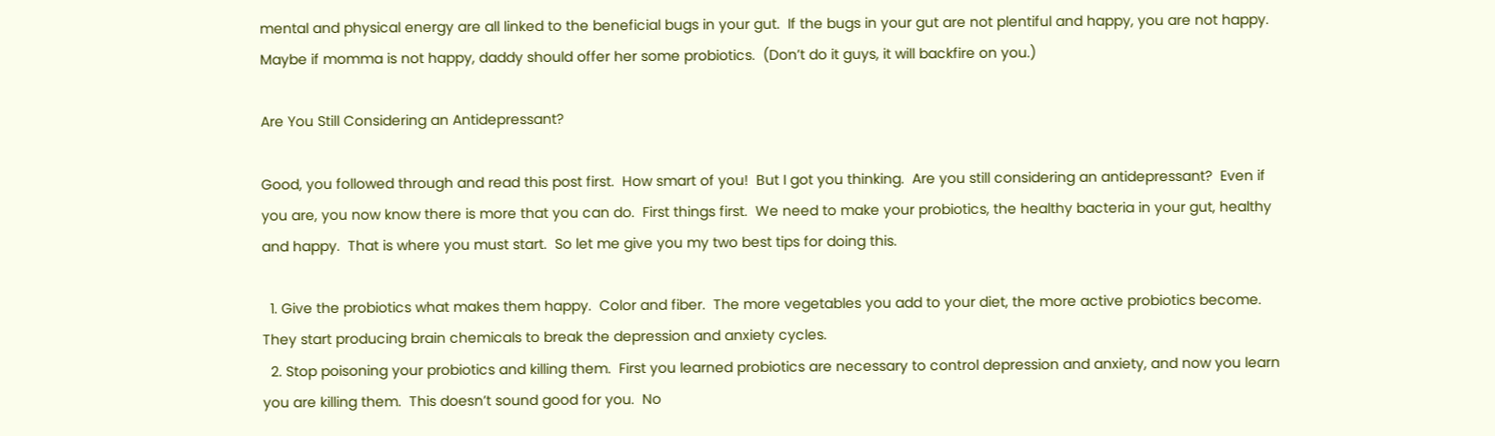mental and physical energy are all linked to the beneficial bugs in your gut.  If the bugs in your gut are not plentiful and happy, you are not happy.  Maybe if momma is not happy, daddy should offer her some probiotics.  (Don’t do it guys, it will backfire on you.)

Are You Still Considering an Antidepressant?

Good, you followed through and read this post first.  How smart of you!  But I got you thinking.  Are you still considering an antidepressant?  Even if you are, you now know there is more that you can do.  First things first.  We need to make your probiotics, the healthy bacteria in your gut, healthy and happy.  That is where you must start.  So let me give you my two best tips for doing this.

  1. Give the probiotics what makes them happy.  Color and fiber.  The more vegetables you add to your diet, the more active probiotics become.  They start producing brain chemicals to break the depression and anxiety cycles.
  2. Stop poisoning your probiotics and killing them.  First you learned probiotics are necessary to control depression and anxiety, and now you learn you are killing them.  This doesn’t sound good for you.  No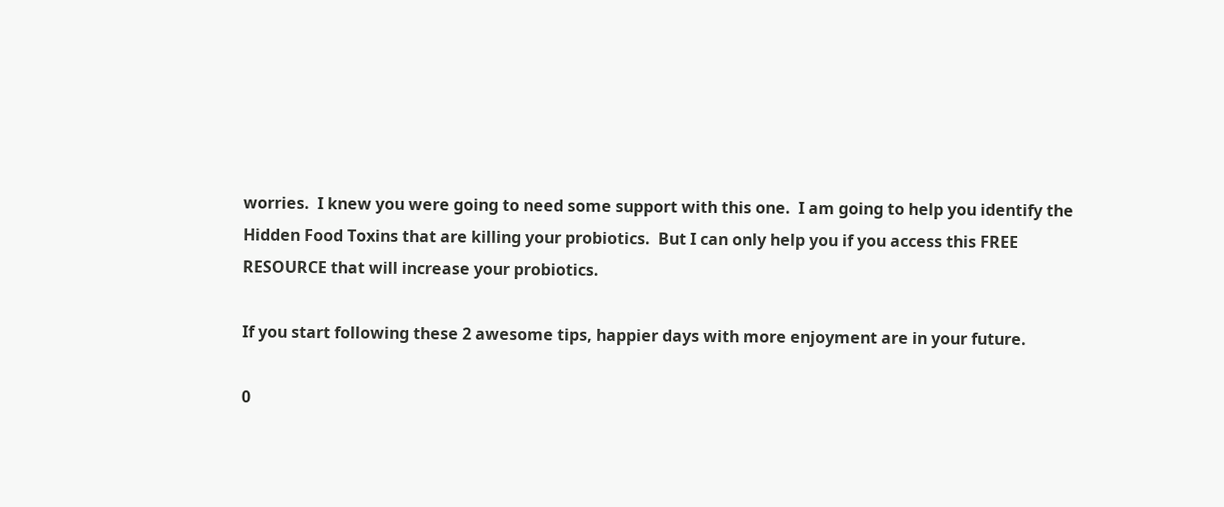worries.  I knew you were going to need some support with this one.  I am going to help you identify the Hidden Food Toxins that are killing your probiotics.  But I can only help you if you access this FREE RESOURCE that will increase your probiotics.

If you start following these 2 awesome tips, happier days with more enjoyment are in your future.

0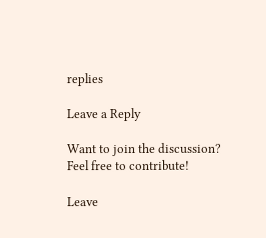replies

Leave a Reply

Want to join the discussion?
Feel free to contribute!

Leave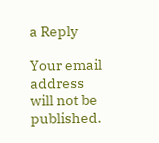a Reply

Your email address will not be published.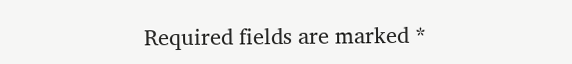Required fields are marked *